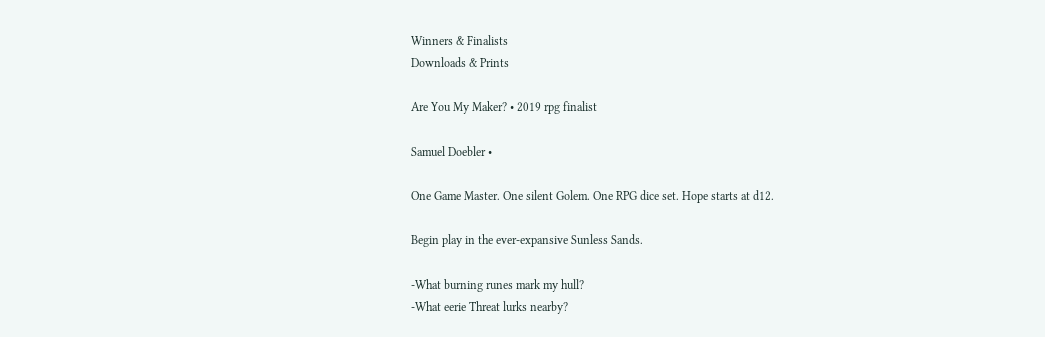Winners & Finalists
Downloads & Prints

Are You My Maker? • 2019 rpg finalist

Samuel Doebler •

One Game Master. One silent Golem. One RPG dice set. Hope starts at d12.

Begin play in the ever-expansive Sunless Sands.

-What burning runes mark my hull?
-What eerie Threat lurks nearby?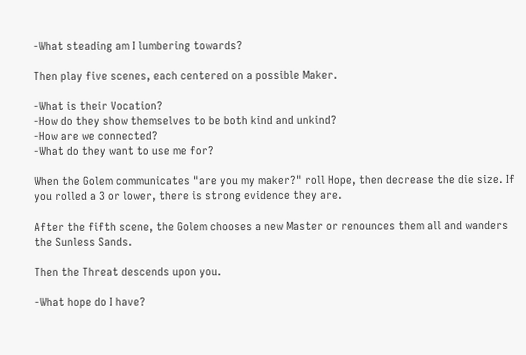-What steading am I lumbering towards?

Then play five scenes, each centered on a possible Maker.

-What is their Vocation?
-How do they show themselves to be both kind and unkind?
-How are we connected?
-What do they want to use me for?

When the Golem communicates "are you my maker?" roll Hope, then decrease the die size. If you rolled a 3 or lower, there is strong evidence they are.

After the fifth scene, the Golem chooses a new Master or renounces them all and wanders the Sunless Sands.

Then the Threat descends upon you.

-What hope do I have?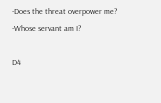-Does the threat overpower me?
-Whose servant am I?

D4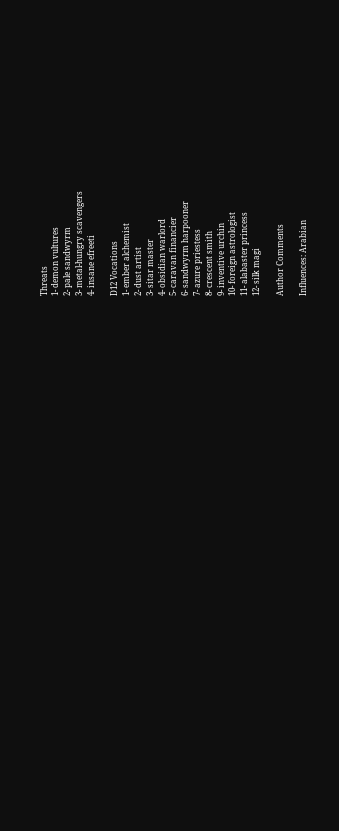Threats
1- demon vultures
2- pale sandwyrm
3- metal-hungry scavengers
4- insane efreeti

D12 Vocations
1- ember alchemist
2- dust artist
3- sitar master
4- obsidian warlord
5- caravan financier
6- sandwyrm harpooner
7- azure priestess
8- crescent smith
9- inventive urchin
10- foreign astrologist
11- alabaster princess
12- silk magi

Author Comments

Influences: Arabian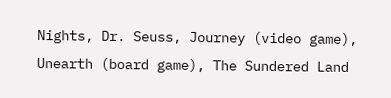Nights, Dr. Seuss, Journey (video game), Unearth (board game), The Sundered Land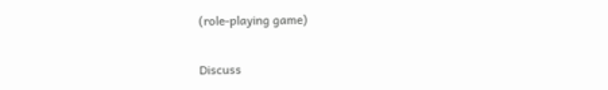(role-playing game)

Discuss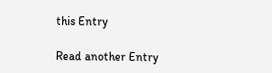this Entry

Read another Entry